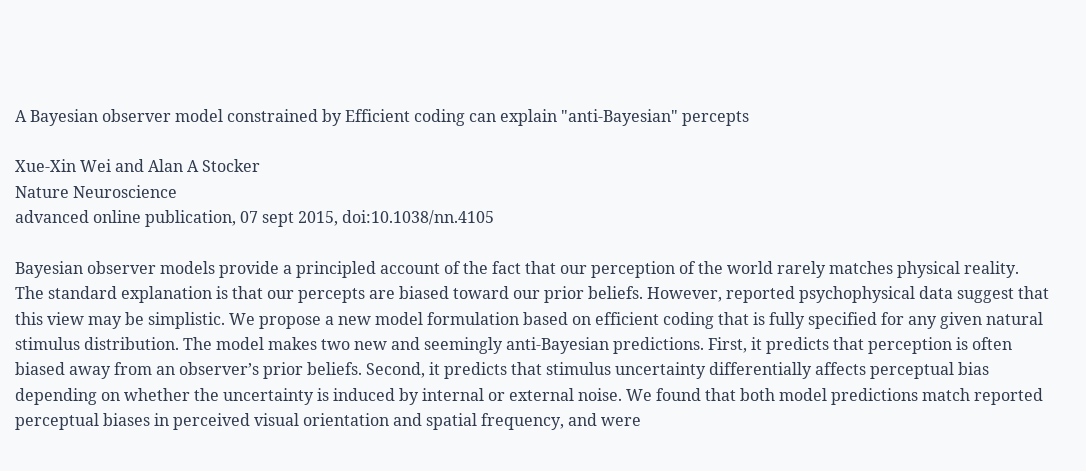A Bayesian observer model constrained by Efficient coding can explain "anti-Bayesian" percepts

Xue-Xin Wei and Alan A Stocker
Nature Neuroscience
advanced online publication, 07 sept 2015, doi:10.1038/nn.4105

Bayesian observer models provide a principled account of the fact that our perception of the world rarely matches physical reality. The standard explanation is that our percepts are biased toward our prior beliefs. However, reported psychophysical data suggest that this view may be simplistic. We propose a new model formulation based on efficient coding that is fully specified for any given natural stimulus distribution. The model makes two new and seemingly anti-Bayesian predictions. First, it predicts that perception is often biased away from an observer’s prior beliefs. Second, it predicts that stimulus uncertainty differentially affects perceptual bias depending on whether the uncertainty is induced by internal or external noise. We found that both model predictions match reported perceptual biases in perceived visual orientation and spatial frequency, and were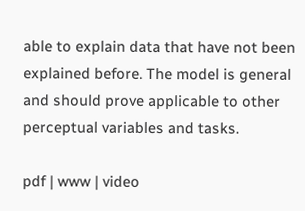able to explain data that have not been explained before. The model is general and should prove applicable to other perceptual variables and tasks.

pdf | www | video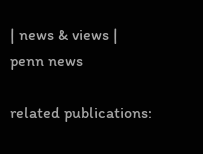| news & views | penn news

related publications: